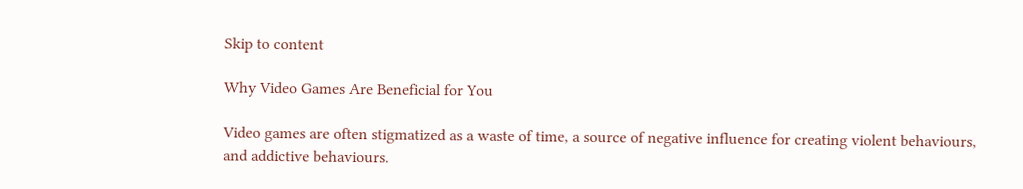Skip to content

Why Video Games Are Beneficial for You

Video games are often stigmatized as a waste of time, a source of negative influence for creating violent behaviours, and addictive behaviours.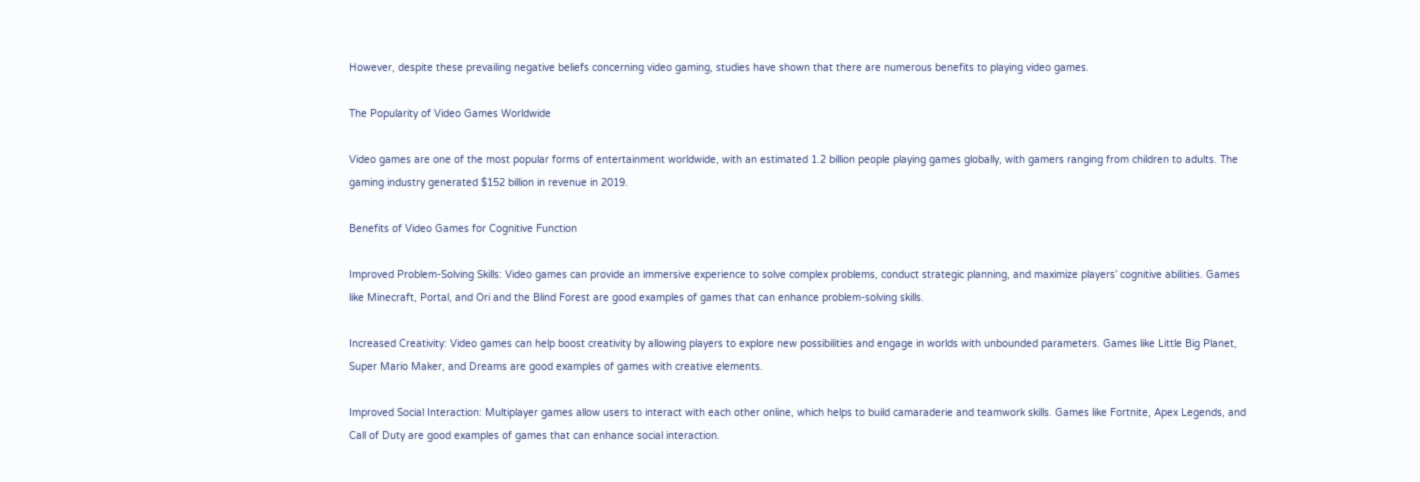However, despite these prevailing negative beliefs concerning video gaming, studies have shown that there are numerous benefits to playing video games.

The Popularity of Video Games Worldwide

Video games are one of the most popular forms of entertainment worldwide, with an estimated 1.2 billion people playing games globally, with gamers ranging from children to adults. The gaming industry generated $152 billion in revenue in 2019.

Benefits of Video Games for Cognitive Function

Improved Problem-Solving Skills: Video games can provide an immersive experience to solve complex problems, conduct strategic planning, and maximize players’ cognitive abilities. Games like Minecraft, Portal, and Ori and the Blind Forest are good examples of games that can enhance problem-solving skills.

Increased Creativity: Video games can help boost creativity by allowing players to explore new possibilities and engage in worlds with unbounded parameters. Games like Little Big Planet, Super Mario Maker, and Dreams are good examples of games with creative elements.

Improved Social Interaction: Multiplayer games allow users to interact with each other online, which helps to build camaraderie and teamwork skills. Games like Fortnite, Apex Legends, and Call of Duty are good examples of games that can enhance social interaction.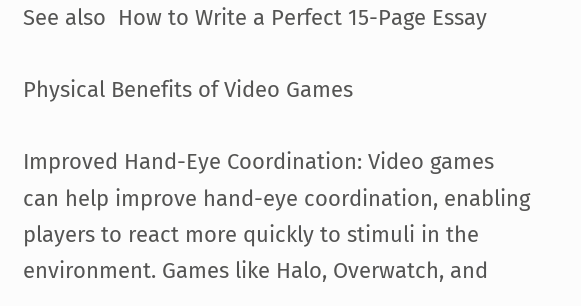See also  How to Write a Perfect 15-Page Essay

Physical Benefits of Video Games

Improved Hand-Eye Coordination: Video games can help improve hand-eye coordination, enabling players to react more quickly to stimuli in the environment. Games like Halo, Overwatch, and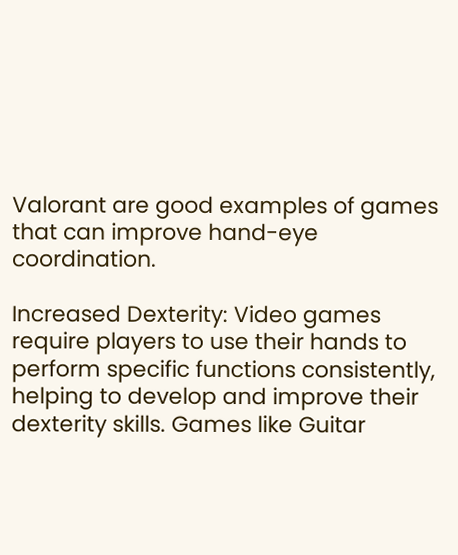Valorant are good examples of games that can improve hand-eye coordination.

Increased Dexterity: Video games require players to use their hands to perform specific functions consistently, helping to develop and improve their dexterity skills. Games like Guitar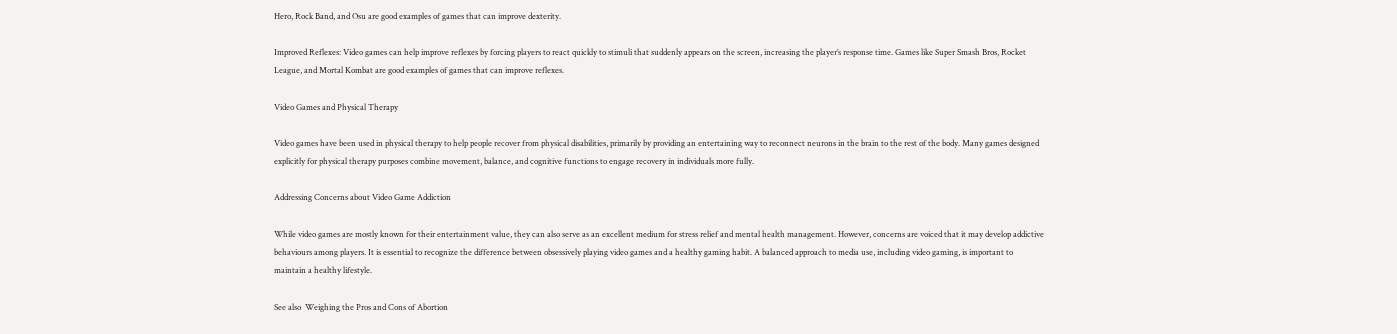Hero, Rock Band, and Osu are good examples of games that can improve dexterity.

Improved Reflexes: Video games can help improve reflexes by forcing players to react quickly to stimuli that suddenly appears on the screen, increasing the player’s response time. Games like Super Smash Bros, Rocket League, and Mortal Kombat are good examples of games that can improve reflexes.

Video Games and Physical Therapy

Video games have been used in physical therapy to help people recover from physical disabilities, primarily by providing an entertaining way to reconnect neurons in the brain to the rest of the body. Many games designed explicitly for physical therapy purposes combine movement, balance, and cognitive functions to engage recovery in individuals more fully.

Addressing Concerns about Video Game Addiction

While video games are mostly known for their entertainment value, they can also serve as an excellent medium for stress relief and mental health management. However, concerns are voiced that it may develop addictive behaviours among players. It is essential to recognize the difference between obsessively playing video games and a healthy gaming habit. A balanced approach to media use, including video gaming, is important to maintain a healthy lifestyle.

See also  Weighing the Pros and Cons of Abortion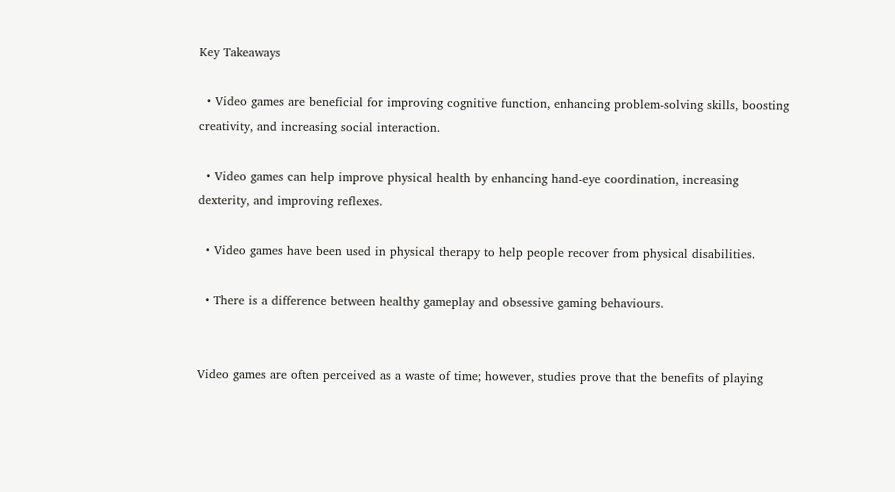Key Takeaways

  • Video games are beneficial for improving cognitive function, enhancing problem-solving skills, boosting creativity, and increasing social interaction.

  • Video games can help improve physical health by enhancing hand-eye coordination, increasing dexterity, and improving reflexes.

  • Video games have been used in physical therapy to help people recover from physical disabilities.

  • There is a difference between healthy gameplay and obsessive gaming behaviours.


Video games are often perceived as a waste of time; however, studies prove that the benefits of playing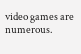video games are numerous.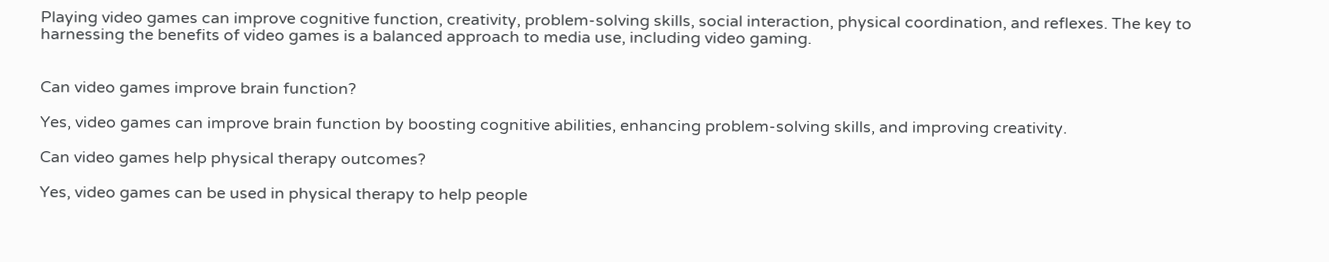Playing video games can improve cognitive function, creativity, problem-solving skills, social interaction, physical coordination, and reflexes. The key to harnessing the benefits of video games is a balanced approach to media use, including video gaming.


Can video games improve brain function?

Yes, video games can improve brain function by boosting cognitive abilities, enhancing problem-solving skills, and improving creativity.

Can video games help physical therapy outcomes?

Yes, video games can be used in physical therapy to help people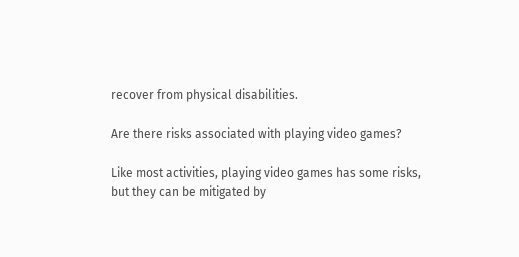recover from physical disabilities.

Are there risks associated with playing video games?

Like most activities, playing video games has some risks, but they can be mitigated by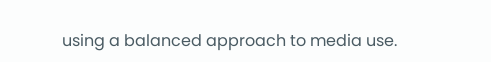using a balanced approach to media use.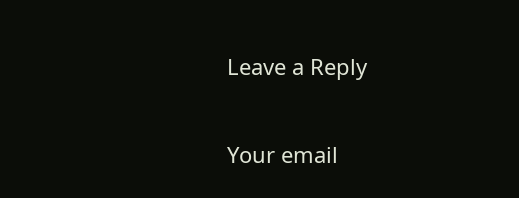Leave a Reply

Your email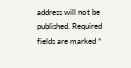address will not be published. Required fields are marked *